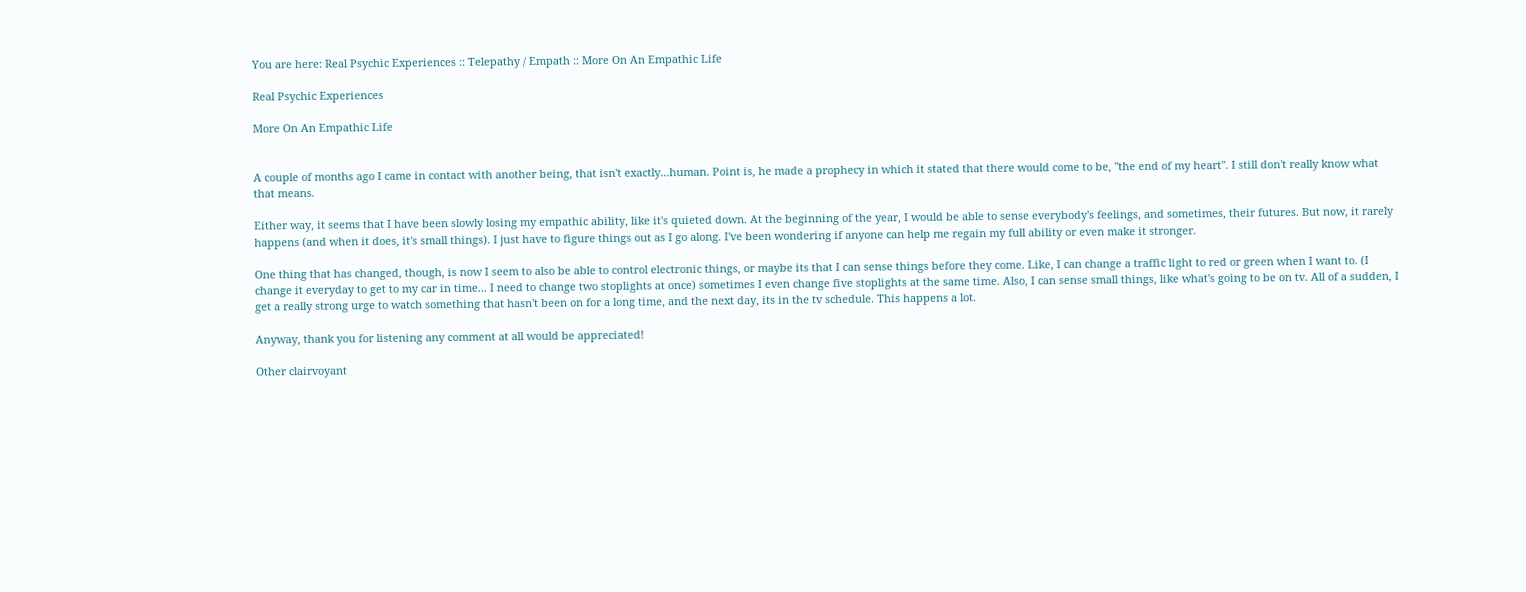You are here: Real Psychic Experiences :: Telepathy / Empath :: More On An Empathic Life

Real Psychic Experiences

More On An Empathic Life


A couple of months ago I came in contact with another being, that isn't exactly...human. Point is, he made a prophecy in which it stated that there would come to be, "the end of my heart". I still don't really know what that means.

Either way, it seems that I have been slowly losing my empathic ability, like it's quieted down. At the beginning of the year, I would be able to sense everybody's feelings, and sometimes, their futures. But now, it rarely happens (and when it does, it's small things). I just have to figure things out as I go along. I've been wondering if anyone can help me regain my full ability or even make it stronger.

One thing that has changed, though, is now I seem to also be able to control electronic things, or maybe its that I can sense things before they come. Like, I can change a traffic light to red or green when I want to. (I change it everyday to get to my car in time... I need to change two stoplights at once) sometimes I even change five stoplights at the same time. Also, I can sense small things, like what's going to be on tv. All of a sudden, I get a really strong urge to watch something that hasn't been on for a long time, and the next day, its in the tv schedule. This happens a lot.

Anyway, thank you for listening any comment at all would be appreciated!

Other clairvoyant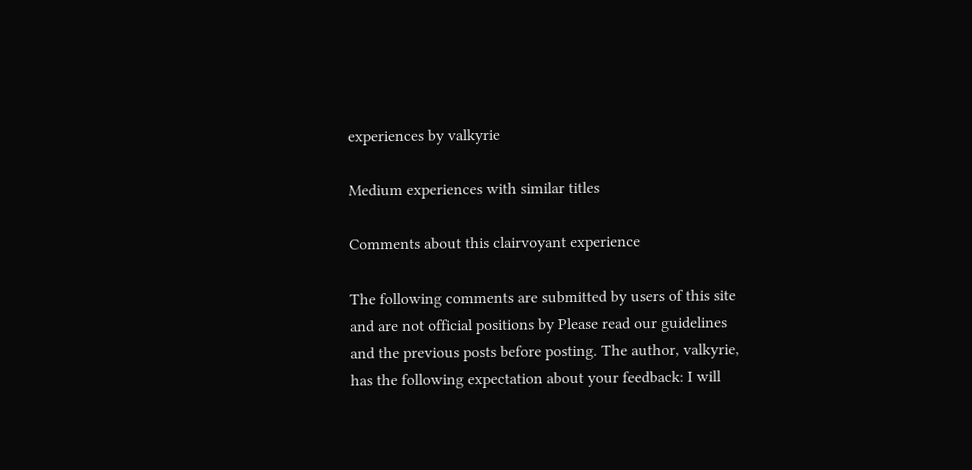experiences by valkyrie

Medium experiences with similar titles

Comments about this clairvoyant experience

The following comments are submitted by users of this site and are not official positions by Please read our guidelines and the previous posts before posting. The author, valkyrie, has the following expectation about your feedback: I will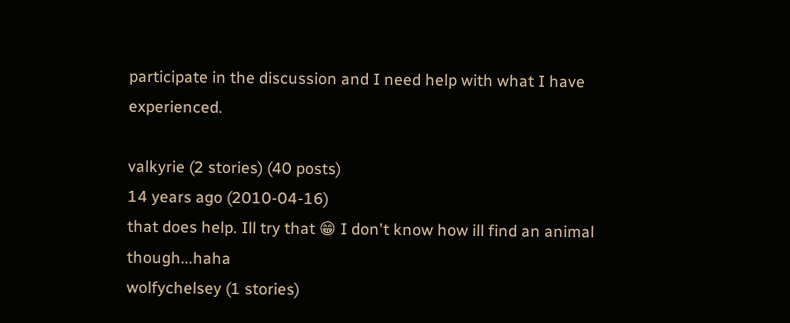participate in the discussion and I need help with what I have experienced.

valkyrie (2 stories) (40 posts)
14 years ago (2010-04-16)
that does help. Ill try that 😁 I don't know how ill find an animal though...haha
wolfychelsey (1 stories)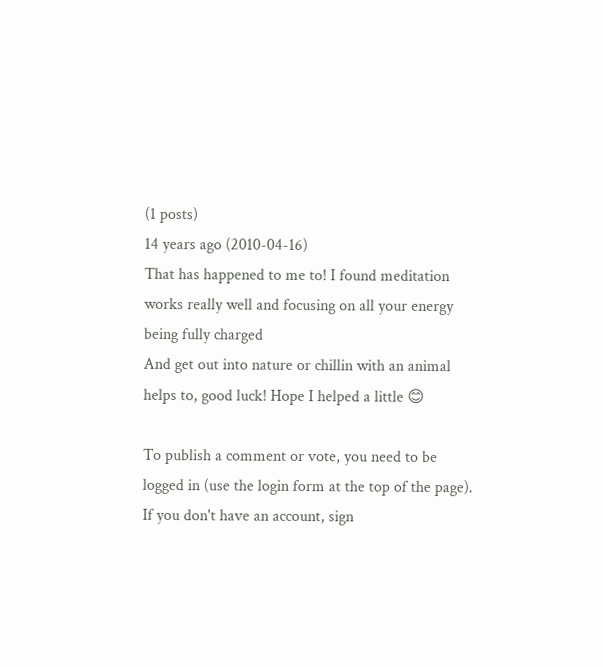(1 posts)
14 years ago (2010-04-16)
That has happened to me to! I found meditation works really well and focusing on all your energy being fully charged
And get out into nature or chillin with an animal helps to, good luck! Hope I helped a little 😊

To publish a comment or vote, you need to be logged in (use the login form at the top of the page). If you don't have an account, sign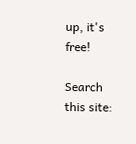up, it's free!

Search this site: